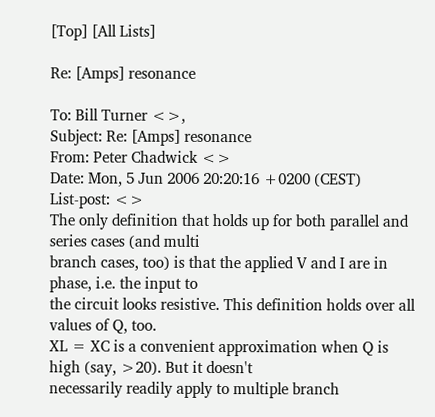[Top] [All Lists]

Re: [Amps] resonance

To: Bill Turner <>,
Subject: Re: [Amps] resonance
From: Peter Chadwick <>
Date: Mon, 5 Jun 2006 20:20:16 +0200 (CEST)
List-post: <>
The only definition that holds up for both parallel and series cases (and multi
branch cases, too) is that the applied V and I are in phase, i.e. the input to
the circuit looks resistive. This definition holds over all values of Q, too.
XL = XC is a convenient approximation when Q is high (say, >20). But it doesn't
necessarily readily apply to multiple branch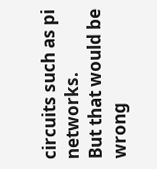circuits such as pi networks.
But that would be wrong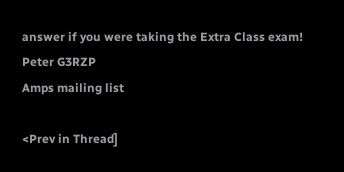answer if you were taking the Extra Class exam!
Peter G3RZP
Amps mailing list

<Prev in Thread]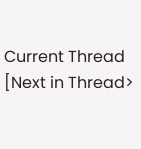Current Thread [Next in Thread>